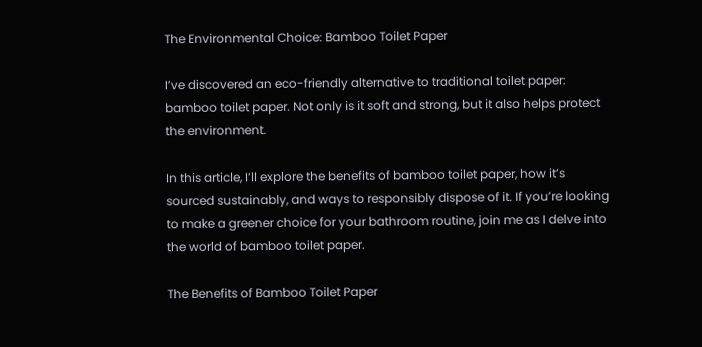The Environmental Choice: Bamboo Toilet Paper

I’ve discovered an eco-friendly alternative to traditional toilet paper: bamboo toilet paper. Not only is it soft and strong, but it also helps protect the environment.

In this article, I’ll explore the benefits of bamboo toilet paper, how it’s sourced sustainably, and ways to responsibly dispose of it. If you’re looking to make a greener choice for your bathroom routine, join me as I delve into the world of bamboo toilet paper.

The Benefits of Bamboo Toilet Paper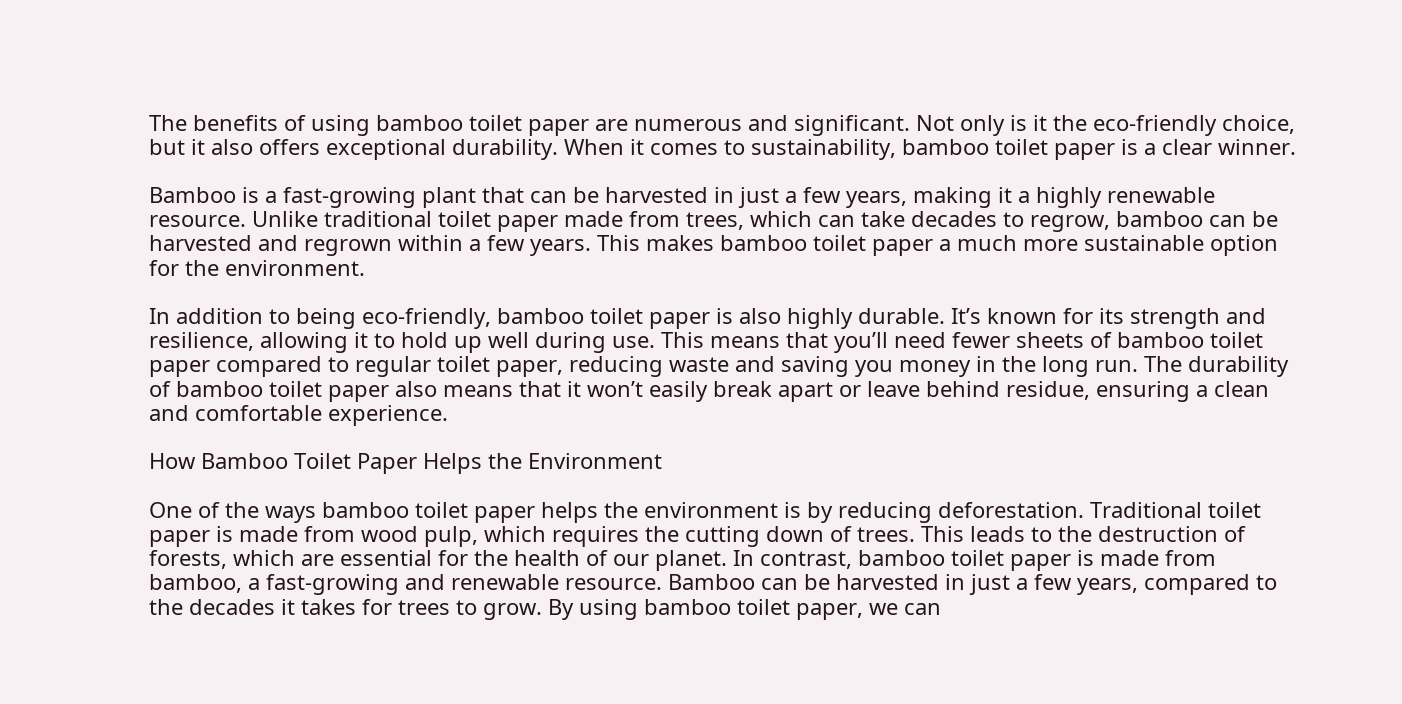The benefits of using bamboo toilet paper are numerous and significant. Not only is it the eco-friendly choice, but it also offers exceptional durability. When it comes to sustainability, bamboo toilet paper is a clear winner.

Bamboo is a fast-growing plant that can be harvested in just a few years, making it a highly renewable resource. Unlike traditional toilet paper made from trees, which can take decades to regrow, bamboo can be harvested and regrown within a few years. This makes bamboo toilet paper a much more sustainable option for the environment.

In addition to being eco-friendly, bamboo toilet paper is also highly durable. It’s known for its strength and resilience, allowing it to hold up well during use. This means that you’ll need fewer sheets of bamboo toilet paper compared to regular toilet paper, reducing waste and saving you money in the long run. The durability of bamboo toilet paper also means that it won’t easily break apart or leave behind residue, ensuring a clean and comfortable experience.

How Bamboo Toilet Paper Helps the Environment

One of the ways bamboo toilet paper helps the environment is by reducing deforestation. Traditional toilet paper is made from wood pulp, which requires the cutting down of trees. This leads to the destruction of forests, which are essential for the health of our planet. In contrast, bamboo toilet paper is made from bamboo, a fast-growing and renewable resource. Bamboo can be harvested in just a few years, compared to the decades it takes for trees to grow. By using bamboo toilet paper, we can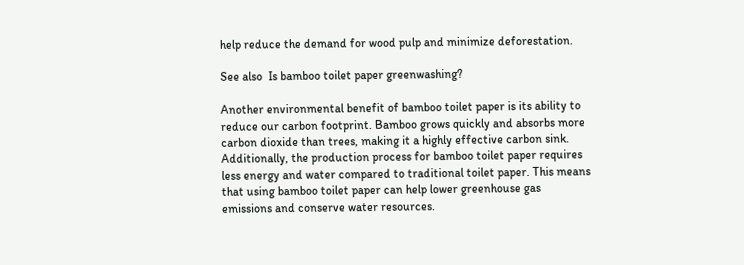help reduce the demand for wood pulp and minimize deforestation.

See also  Is bamboo toilet paper greenwashing?

Another environmental benefit of bamboo toilet paper is its ability to reduce our carbon footprint. Bamboo grows quickly and absorbs more carbon dioxide than trees, making it a highly effective carbon sink. Additionally, the production process for bamboo toilet paper requires less energy and water compared to traditional toilet paper. This means that using bamboo toilet paper can help lower greenhouse gas emissions and conserve water resources.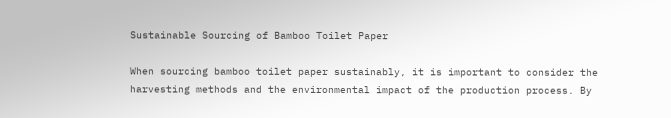Sustainable Sourcing of Bamboo Toilet Paper

When sourcing bamboo toilet paper sustainably, it is important to consider the harvesting methods and the environmental impact of the production process. By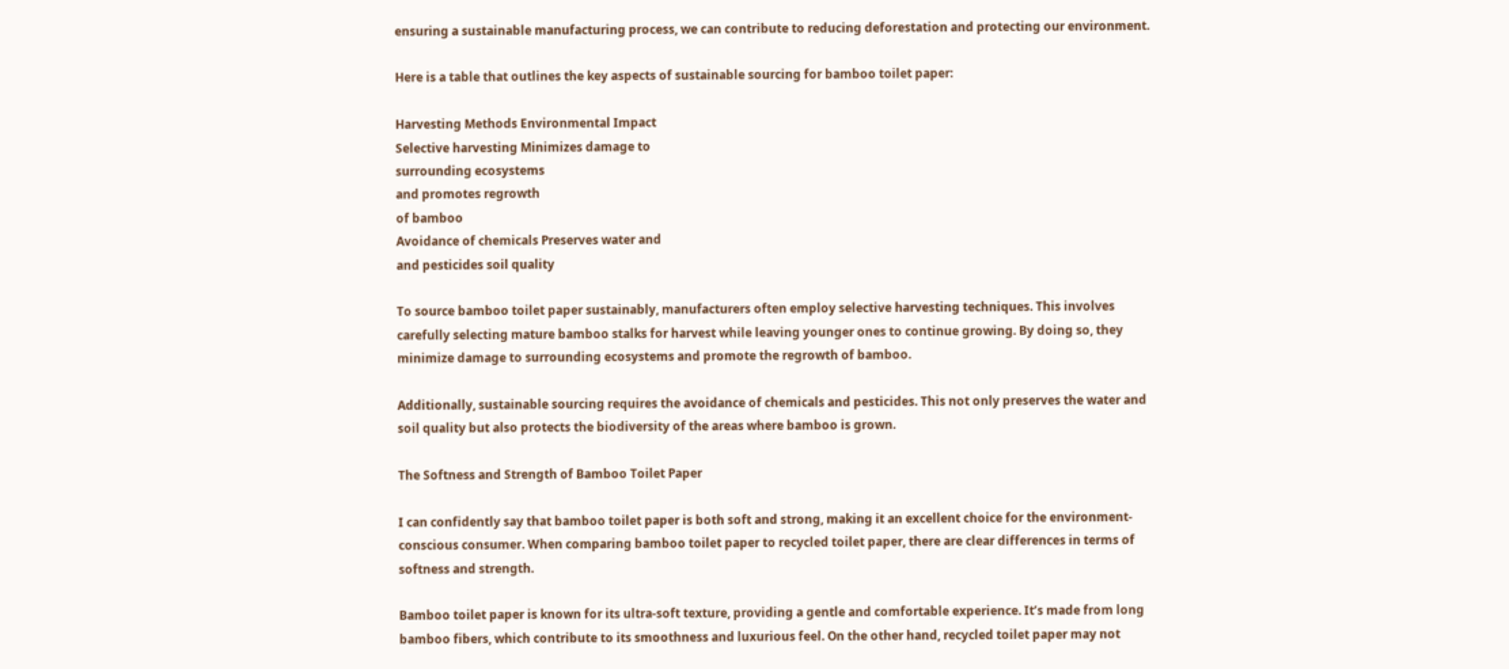ensuring a sustainable manufacturing process, we can contribute to reducing deforestation and protecting our environment.

Here is a table that outlines the key aspects of sustainable sourcing for bamboo toilet paper:

Harvesting Methods Environmental Impact
Selective harvesting Minimizes damage to
surrounding ecosystems
and promotes regrowth
of bamboo
Avoidance of chemicals Preserves water and
and pesticides soil quality

To source bamboo toilet paper sustainably, manufacturers often employ selective harvesting techniques. This involves carefully selecting mature bamboo stalks for harvest while leaving younger ones to continue growing. By doing so, they minimize damage to surrounding ecosystems and promote the regrowth of bamboo.

Additionally, sustainable sourcing requires the avoidance of chemicals and pesticides. This not only preserves the water and soil quality but also protects the biodiversity of the areas where bamboo is grown.

The Softness and Strength of Bamboo Toilet Paper

I can confidently say that bamboo toilet paper is both soft and strong, making it an excellent choice for the environment-conscious consumer. When comparing bamboo toilet paper to recycled toilet paper, there are clear differences in terms of softness and strength.

Bamboo toilet paper is known for its ultra-soft texture, providing a gentle and comfortable experience. It’s made from long bamboo fibers, which contribute to its smoothness and luxurious feel. On the other hand, recycled toilet paper may not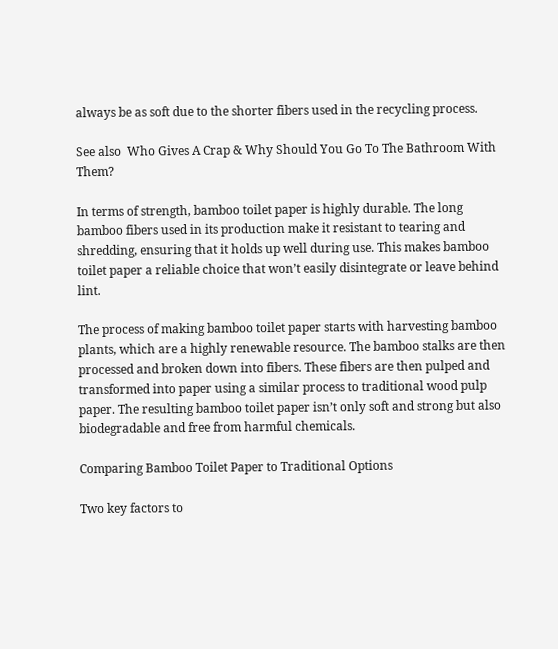always be as soft due to the shorter fibers used in the recycling process.

See also  Who Gives A Crap & Why Should You Go To The Bathroom With Them?

In terms of strength, bamboo toilet paper is highly durable. The long bamboo fibers used in its production make it resistant to tearing and shredding, ensuring that it holds up well during use. This makes bamboo toilet paper a reliable choice that won’t easily disintegrate or leave behind lint.

The process of making bamboo toilet paper starts with harvesting bamboo plants, which are a highly renewable resource. The bamboo stalks are then processed and broken down into fibers. These fibers are then pulped and transformed into paper using a similar process to traditional wood pulp paper. The resulting bamboo toilet paper isn’t only soft and strong but also biodegradable and free from harmful chemicals.

Comparing Bamboo Toilet Paper to Traditional Options

Two key factors to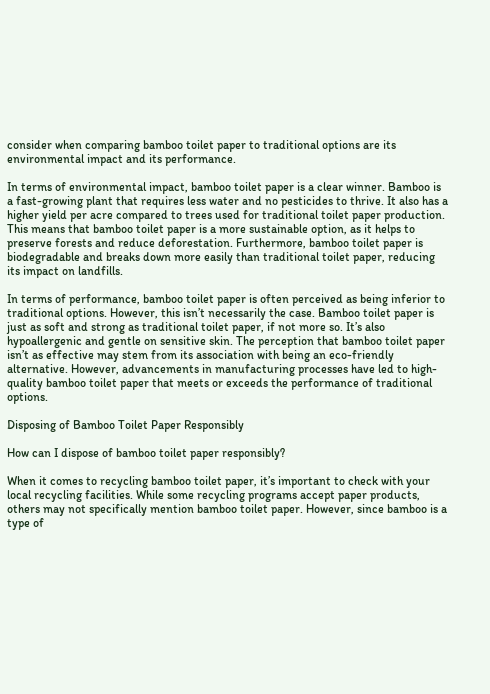consider when comparing bamboo toilet paper to traditional options are its environmental impact and its performance.

In terms of environmental impact, bamboo toilet paper is a clear winner. Bamboo is a fast-growing plant that requires less water and no pesticides to thrive. It also has a higher yield per acre compared to trees used for traditional toilet paper production. This means that bamboo toilet paper is a more sustainable option, as it helps to preserve forests and reduce deforestation. Furthermore, bamboo toilet paper is biodegradable and breaks down more easily than traditional toilet paper, reducing its impact on landfills.

In terms of performance, bamboo toilet paper is often perceived as being inferior to traditional options. However, this isn’t necessarily the case. Bamboo toilet paper is just as soft and strong as traditional toilet paper, if not more so. It’s also hypoallergenic and gentle on sensitive skin. The perception that bamboo toilet paper isn’t as effective may stem from its association with being an eco-friendly alternative. However, advancements in manufacturing processes have led to high-quality bamboo toilet paper that meets or exceeds the performance of traditional options.

Disposing of Bamboo Toilet Paper Responsibly

How can I dispose of bamboo toilet paper responsibly?

When it comes to recycling bamboo toilet paper, it’s important to check with your local recycling facilities. While some recycling programs accept paper products, others may not specifically mention bamboo toilet paper. However, since bamboo is a type of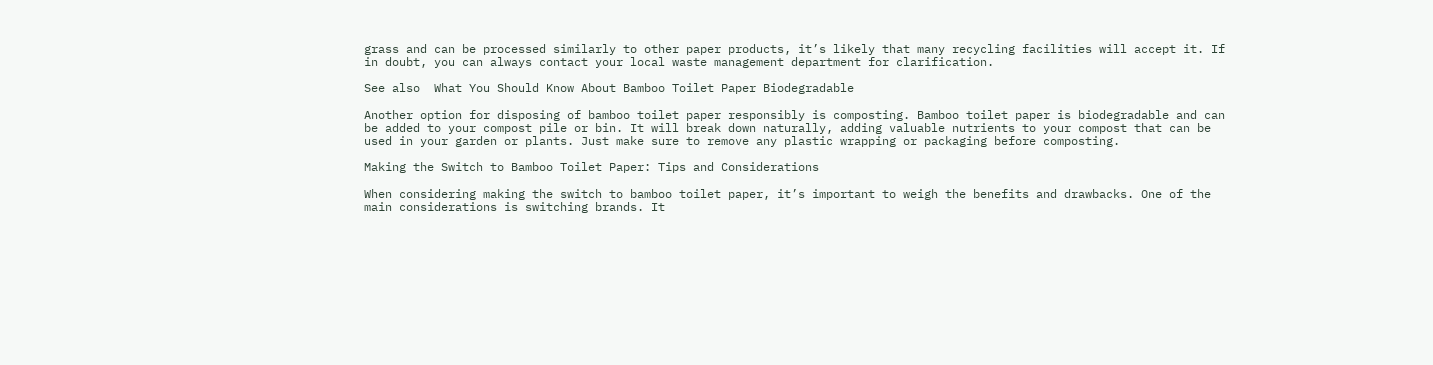grass and can be processed similarly to other paper products, it’s likely that many recycling facilities will accept it. If in doubt, you can always contact your local waste management department for clarification.

See also  What You Should Know About Bamboo Toilet Paper Biodegradable

Another option for disposing of bamboo toilet paper responsibly is composting. Bamboo toilet paper is biodegradable and can be added to your compost pile or bin. It will break down naturally, adding valuable nutrients to your compost that can be used in your garden or plants. Just make sure to remove any plastic wrapping or packaging before composting.

Making the Switch to Bamboo Toilet Paper: Tips and Considerations

When considering making the switch to bamboo toilet paper, it’s important to weigh the benefits and drawbacks. One of the main considerations is switching brands. It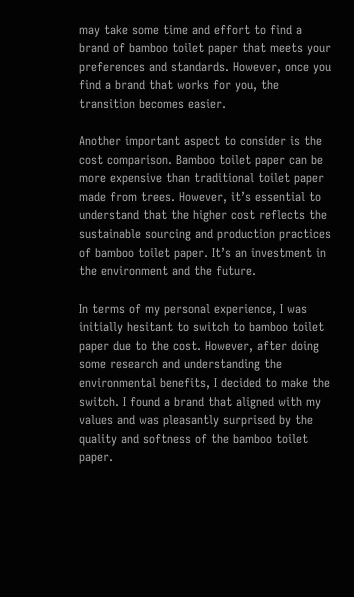may take some time and effort to find a brand of bamboo toilet paper that meets your preferences and standards. However, once you find a brand that works for you, the transition becomes easier.

Another important aspect to consider is the cost comparison. Bamboo toilet paper can be more expensive than traditional toilet paper made from trees. However, it’s essential to understand that the higher cost reflects the sustainable sourcing and production practices of bamboo toilet paper. It’s an investment in the environment and the future.

In terms of my personal experience, I was initially hesitant to switch to bamboo toilet paper due to the cost. However, after doing some research and understanding the environmental benefits, I decided to make the switch. I found a brand that aligned with my values and was pleasantly surprised by the quality and softness of the bamboo toilet paper.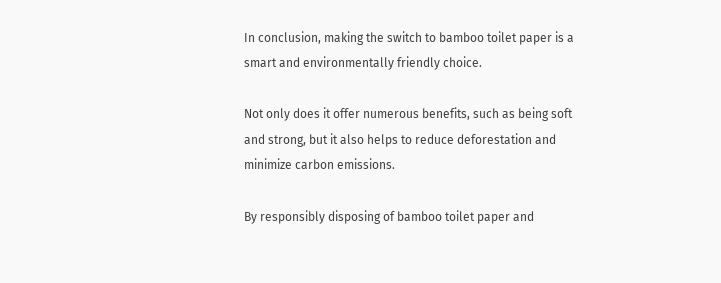In conclusion, making the switch to bamboo toilet paper is a smart and environmentally friendly choice.

Not only does it offer numerous benefits, such as being soft and strong, but it also helps to reduce deforestation and minimize carbon emissions.

By responsibly disposing of bamboo toilet paper and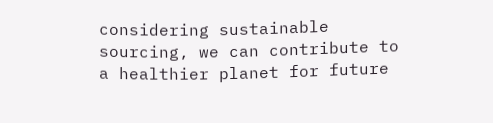considering sustainable sourcing, we can contribute to a healthier planet for future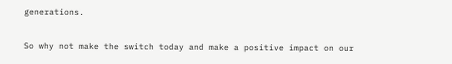generations.

So why not make the switch today and make a positive impact on our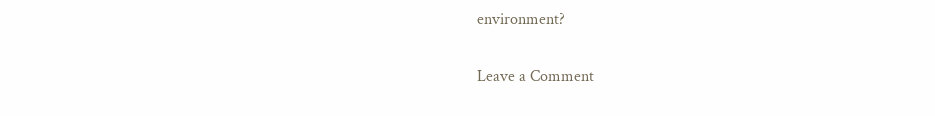environment?

Leave a Comment